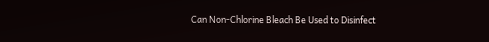Can Non-Chlorine Bleach Be Used to Disinfect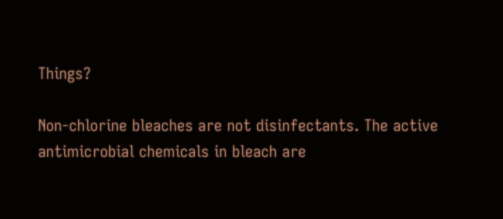Things?

Non-chlorine bleaches are not disinfectants. The active antimicrobial chemicals in bleach are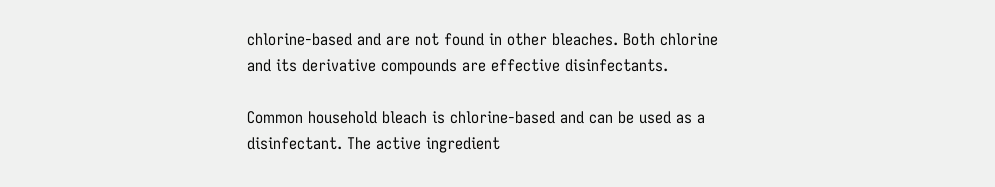chlorine-based and are not found in other bleaches. Both chlorine and its derivative compounds are effective disinfectants.

Common household bleach is chlorine-based and can be used as a disinfectant. The active ingredient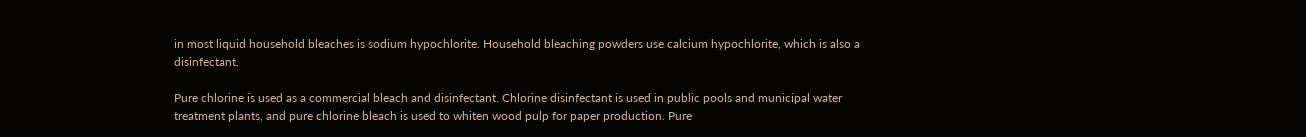in most liquid household bleaches is sodium hypochlorite. Household bleaching powders use calcium hypochlorite, which is also a disinfectant.

Pure chlorine is used as a commercial bleach and disinfectant. Chlorine disinfectant is used in public pools and municipal water treatment plants, and pure chlorine bleach is used to whiten wood pulp for paper production. Pure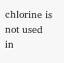chlorine is not used in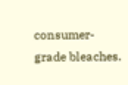consumer-grade bleaches.